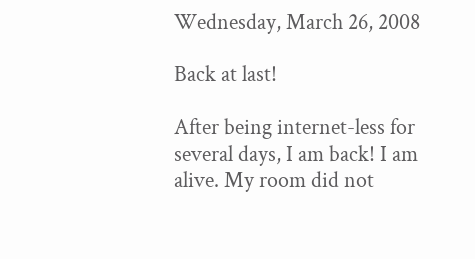Wednesday, March 26, 2008

Back at last!

After being internet-less for several days, I am back! I am alive. My room did not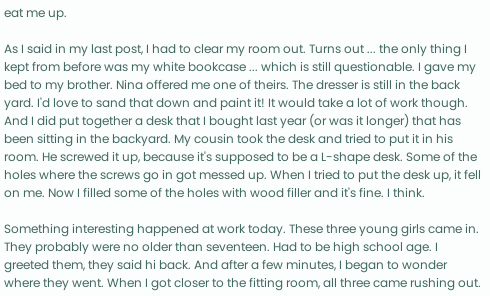eat me up.

As I said in my last post, I had to clear my room out. Turns out ... the only thing I kept from before was my white bookcase ... which is still questionable. I gave my bed to my brother. Nina offered me one of theirs. The dresser is still in the back yard. I'd love to sand that down and paint it! It would take a lot of work though. And I did put together a desk that I bought last year (or was it longer) that has been sitting in the backyard. My cousin took the desk and tried to put it in his room. He screwed it up, because it's supposed to be a L-shape desk. Some of the holes where the screws go in got messed up. When I tried to put the desk up, it fell on me. Now I filled some of the holes with wood filler and it's fine. I think.

Something interesting happened at work today. These three young girls came in. They probably were no older than seventeen. Had to be high school age. I greeted them, they said hi back. And after a few minutes, I began to wonder where they went. When I got closer to the fitting room, all three came rushing out.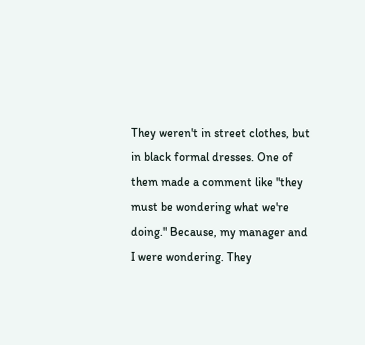They weren't in street clothes, but in black formal dresses. One of them made a comment like "they must be wondering what we're doing." Because, my manager and I were wondering. They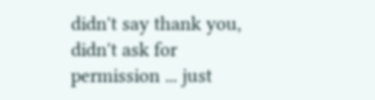didn't say thank you, didn't ask for permission ... just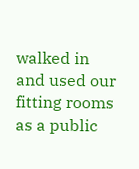walked in and used our fitting rooms as a public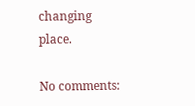changing place.

No comments: